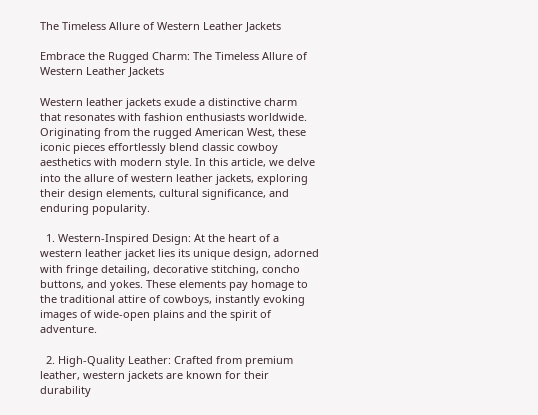The Timeless Allure of Western Leather Jackets

Embrace the Rugged Charm: The Timeless Allure of Western Leather Jackets

Western leather jackets exude a distinctive charm that resonates with fashion enthusiasts worldwide. Originating from the rugged American West, these iconic pieces effortlessly blend classic cowboy aesthetics with modern style. In this article, we delve into the allure of western leather jackets, exploring their design elements, cultural significance, and enduring popularity.

  1. Western-Inspired Design: At the heart of a western leather jacket lies its unique design, adorned with fringe detailing, decorative stitching, concho buttons, and yokes. These elements pay homage to the traditional attire of cowboys, instantly evoking images of wide-open plains and the spirit of adventure.

  2. High-Quality Leather: Crafted from premium leather, western jackets are known for their durability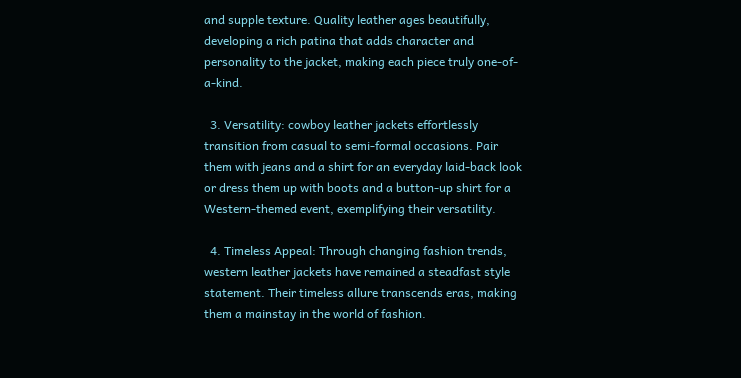and supple texture. Quality leather ages beautifully, developing a rich patina that adds character and personality to the jacket, making each piece truly one-of-a-kind.

  3. Versatility: cowboy leather jackets effortlessly transition from casual to semi-formal occasions. Pair them with jeans and a shirt for an everyday laid-back look or dress them up with boots and a button-up shirt for a Western-themed event, exemplifying their versatility.

  4. Timeless Appeal: Through changing fashion trends, western leather jackets have remained a steadfast style statement. Their timeless allure transcends eras, making them a mainstay in the world of fashion.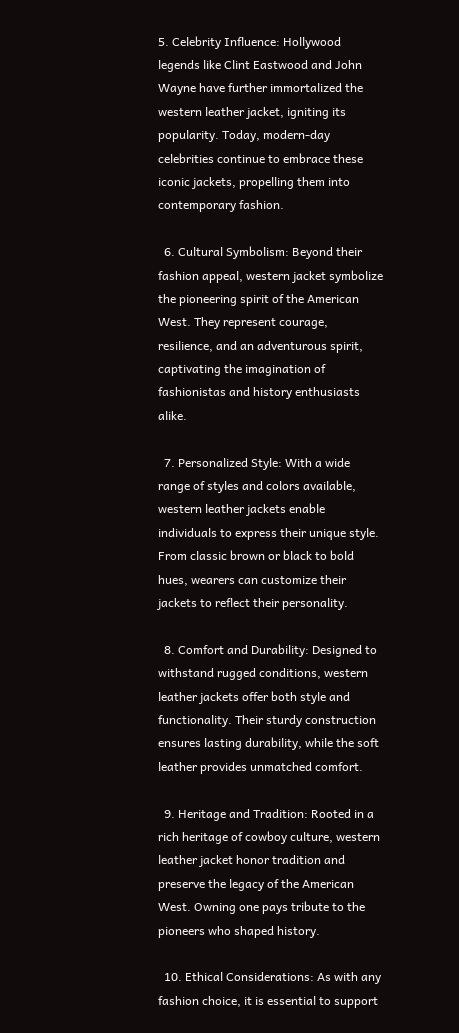5. Celebrity Influence: Hollywood legends like Clint Eastwood and John Wayne have further immortalized the western leather jacket, igniting its popularity. Today, modern-day celebrities continue to embrace these iconic jackets, propelling them into contemporary fashion.

  6. Cultural Symbolism: Beyond their fashion appeal, western jacket symbolize the pioneering spirit of the American West. They represent courage, resilience, and an adventurous spirit, captivating the imagination of fashionistas and history enthusiasts alike.

  7. Personalized Style: With a wide range of styles and colors available, western leather jackets enable individuals to express their unique style. From classic brown or black to bold hues, wearers can customize their jackets to reflect their personality.

  8. Comfort and Durability: Designed to withstand rugged conditions, western leather jackets offer both style and functionality. Their sturdy construction ensures lasting durability, while the soft leather provides unmatched comfort.

  9. Heritage and Tradition: Rooted in a rich heritage of cowboy culture, western leather jacket honor tradition and preserve the legacy of the American West. Owning one pays tribute to the pioneers who shaped history.

  10. Ethical Considerations: As with any fashion choice, it is essential to support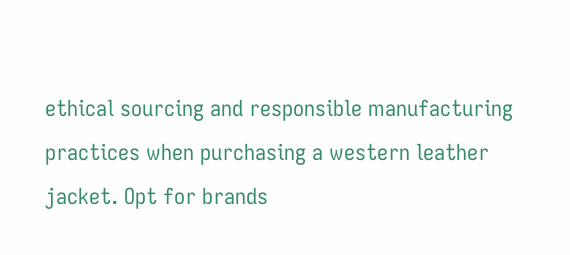ethical sourcing and responsible manufacturing practices when purchasing a western leather jacket. Opt for brands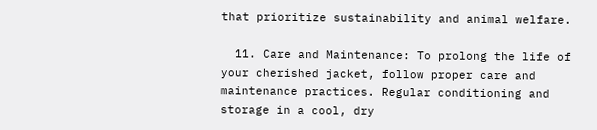that prioritize sustainability and animal welfare.

  11. Care and Maintenance: To prolong the life of your cherished jacket, follow proper care and maintenance practices. Regular conditioning and storage in a cool, dry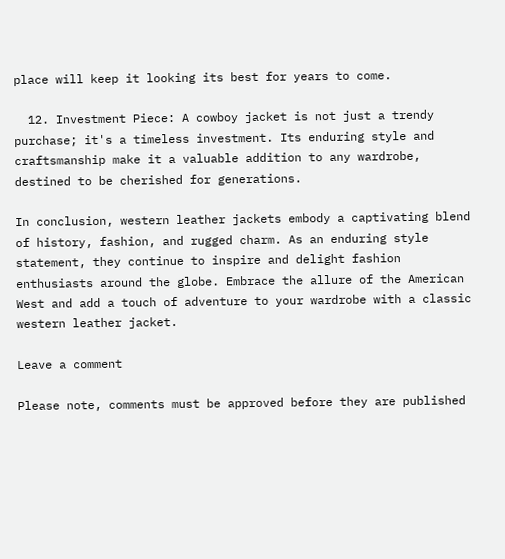place will keep it looking its best for years to come.

  12. Investment Piece: A cowboy jacket is not just a trendy purchase; it's a timeless investment. Its enduring style and craftsmanship make it a valuable addition to any wardrobe, destined to be cherished for generations.

In conclusion, western leather jackets embody a captivating blend of history, fashion, and rugged charm. As an enduring style statement, they continue to inspire and delight fashion enthusiasts around the globe. Embrace the allure of the American West and add a touch of adventure to your wardrobe with a classic western leather jacket.

Leave a comment

Please note, comments must be approved before they are published